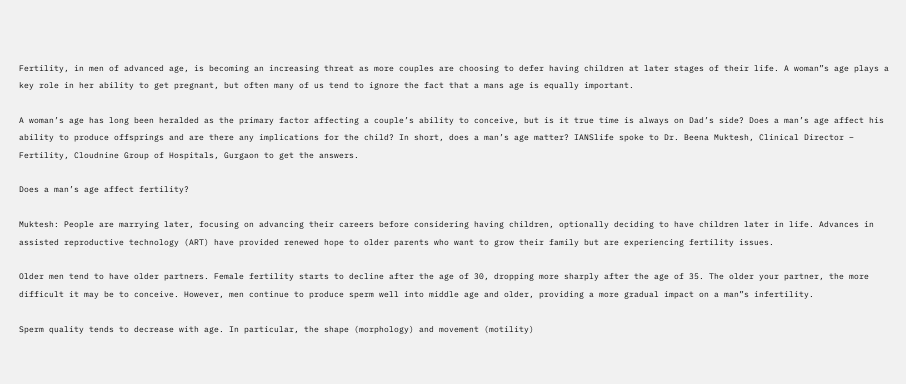Fertility, in men of advanced age, is becoming an increasing threat as more couples are choosing to defer having children at later stages of their life. A woman”s age plays a key role in her ability to get pregnant, but often many of us tend to ignore the fact that a mans age is equally important.

A woman’s age has long been heralded as the primary factor affecting a couple’s ability to conceive, but is it true time is always on Dad’s side? Does a man’s age affect his ability to produce offsprings and are there any implications for the child? In short, does a man’s age matter? IANSlife spoke to Dr. Beena Muktesh, Clinical Director – Fertility, Cloudnine Group of Hospitals, Gurgaon to get the answers.

Does a man’s age affect fertility?

Muktesh: People are marrying later, focusing on advancing their careers before considering having children, optionally deciding to have children later in life. Advances in assisted reproductive technology (ART) have provided renewed hope to older parents who want to grow their family but are experiencing fertility issues.

Older men tend to have older partners. Female fertility starts to decline after the age of 30, dropping more sharply after the age of 35. The older your partner, the more difficult it may be to conceive. However, men continue to produce sperm well into middle age and older, providing a more gradual impact on a man”s infertility.

Sperm quality tends to decrease with age. In particular, the shape (morphology) and movement (motility)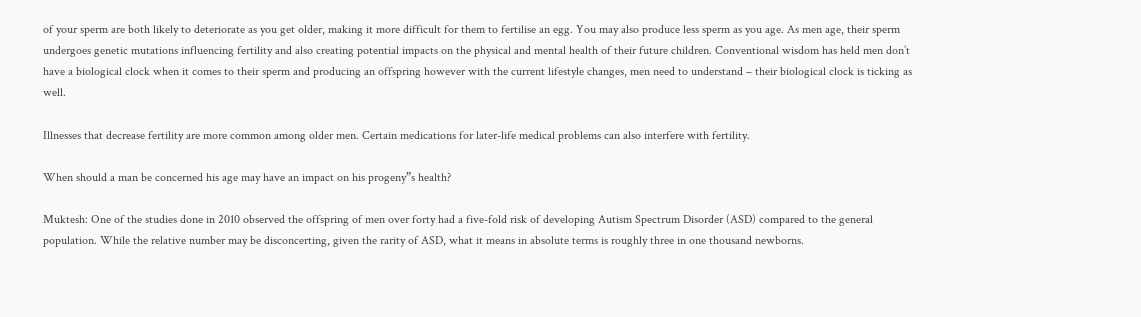of your sperm are both likely to deteriorate as you get older, making it more difficult for them to fertilise an egg. You may also produce less sperm as you age. As men age, their sperm undergoes genetic mutations influencing fertility and also creating potential impacts on the physical and mental health of their future children. Conventional wisdom has held men don’t have a biological clock when it comes to their sperm and producing an offspring however with the current lifestyle changes, men need to understand – their biological clock is ticking as well.

Illnesses that decrease fertility are more common among older men. Certain medications for later-life medical problems can also interfere with fertility.

When should a man be concerned his age may have an impact on his progeny”s health?

Muktesh: One of the studies done in 2010 observed the offspring of men over forty had a five-fold risk of developing Autism Spectrum Disorder (ASD) compared to the general population. While the relative number may be disconcerting, given the rarity of ASD, what it means in absolute terms is roughly three in one thousand newborns.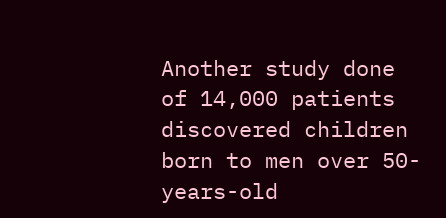Another study done of 14,000 patients discovered children born to men over 50-years-old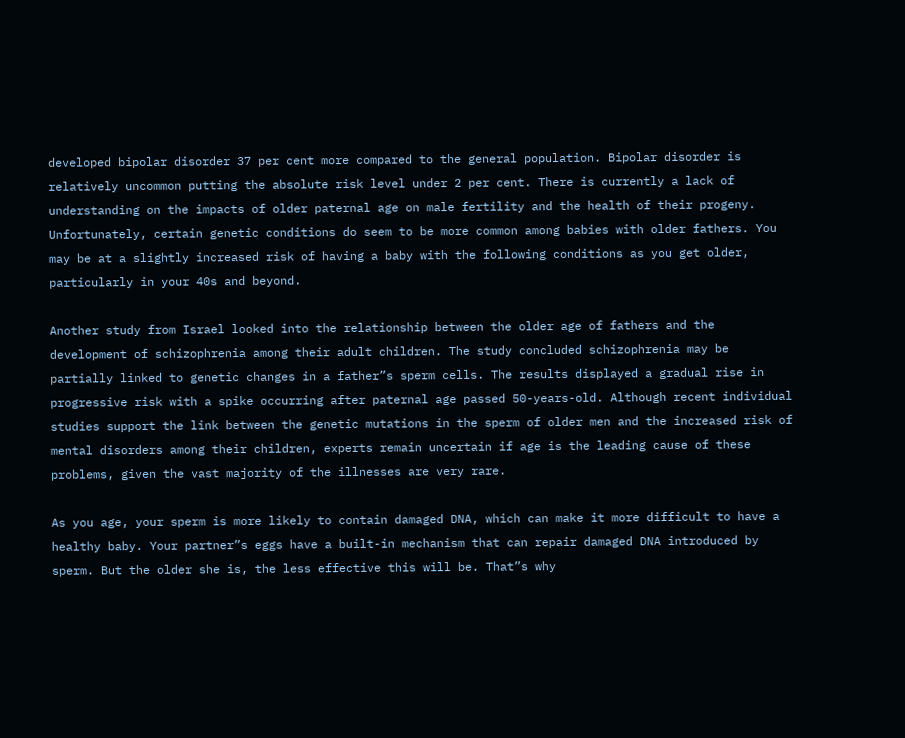developed bipolar disorder 37 per cent more compared to the general population. Bipolar disorder is relatively uncommon putting the absolute risk level under 2 per cent. There is currently a lack of understanding on the impacts of older paternal age on male fertility and the health of their progeny. Unfortunately, certain genetic conditions do seem to be more common among babies with older fathers. You may be at a slightly increased risk of having a baby with the following conditions as you get older, particularly in your 40s and beyond.

Another study from Israel looked into the relationship between the older age of fathers and the development of schizophrenia among their adult children. The study concluded schizophrenia may be partially linked to genetic changes in a father”s sperm cells. The results displayed a gradual rise in progressive risk with a spike occurring after paternal age passed 50-years-old. Although recent individual studies support the link between the genetic mutations in the sperm of older men and the increased risk of mental disorders among their children, experts remain uncertain if age is the leading cause of these problems, given the vast majority of the illnesses are very rare.

As you age, your sperm is more likely to contain damaged DNA, which can make it more difficult to have a healthy baby. Your partner”s eggs have a built-in mechanism that can repair damaged DNA introduced by sperm. But the older she is, the less effective this will be. That”s why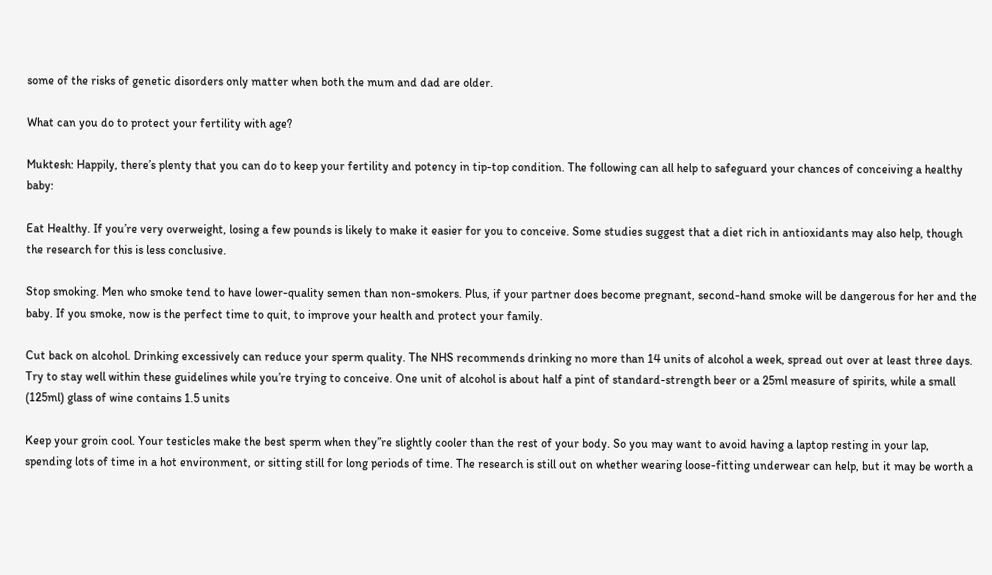some of the risks of genetic disorders only matter when both the mum and dad are older.

What can you do to protect your fertility with age?

Muktesh: Happily, there’s plenty that you can do to keep your fertility and potency in tip-top condition. The following can all help to safeguard your chances of conceiving a healthy baby:

Eat Healthy. If you’re very overweight, losing a few pounds is likely to make it easier for you to conceive. Some studies suggest that a diet rich in antioxidants may also help, though the research for this is less conclusive.

Stop smoking. Men who smoke tend to have lower-quality semen than non-smokers. Plus, if your partner does become pregnant, second-hand smoke will be dangerous for her and the baby. If you smoke, now is the perfect time to quit, to improve your health and protect your family.

Cut back on alcohol. Drinking excessively can reduce your sperm quality. The NHS recommends drinking no more than 14 units of alcohol a week, spread out over at least three days. Try to stay well within these guidelines while you’re trying to conceive. One unit of alcohol is about half a pint of standard-strength beer or a 25ml measure of spirits, while a small (125ml) glass of wine contains 1.5 units

Keep your groin cool. Your testicles make the best sperm when they”re slightly cooler than the rest of your body. So you may want to avoid having a laptop resting in your lap, spending lots of time in a hot environment, or sitting still for long periods of time. The research is still out on whether wearing loose-fitting underwear can help, but it may be worth a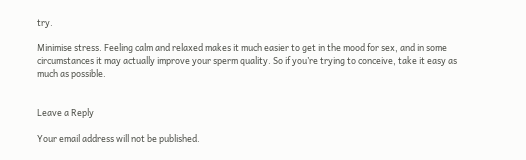try.

Minimise stress. Feeling calm and relaxed makes it much easier to get in the mood for sex, and in some circumstances it may actually improve your sperm quality. So if you’re trying to conceive, take it easy as much as possible.


Leave a Reply

Your email address will not be published.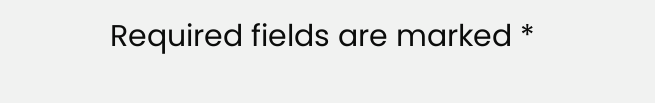Required fields are marked *